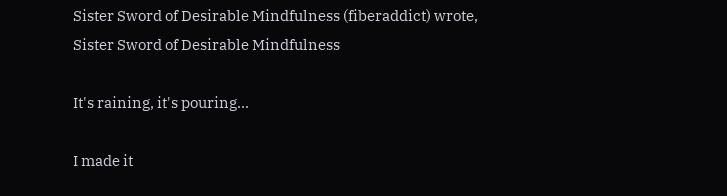Sister Sword of Desirable Mindfulness (fiberaddict) wrote,
Sister Sword of Desirable Mindfulness

It's raining, it's pouring...

I made it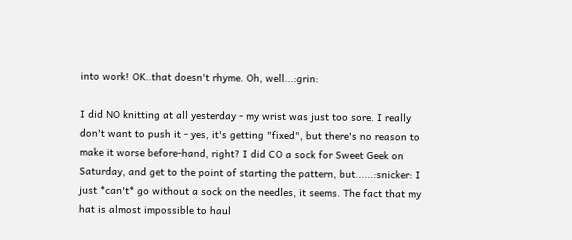into work! OK..that doesn't rhyme. Oh, well...:grin:

I did NO knitting at all yesterday - my wrist was just too sore. I really don't want to push it - yes, it's getting "fixed", but there's no reason to make it worse before-hand, right? I did CO a sock for Sweet Geek on Saturday, and get to the point of starting the pattern, but......:snicker: I just *can't* go without a sock on the needles, it seems. The fact that my hat is almost impossible to haul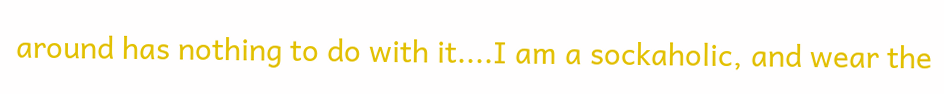around has nothing to do with it....I am a sockaholic, and wear the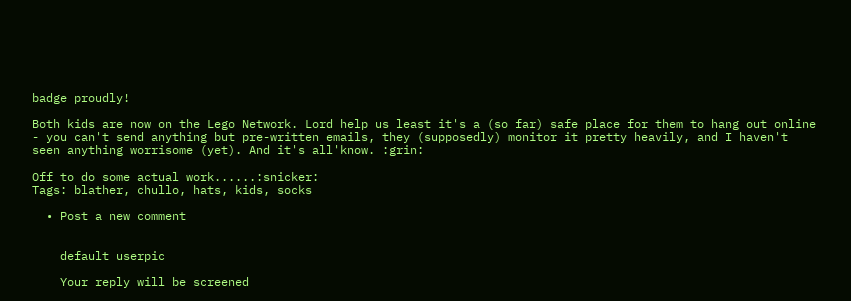badge proudly!

Both kids are now on the Lego Network. Lord help us least it's a (so far) safe place for them to hang out online - you can't send anything but pre-written emails, they (supposedly) monitor it pretty heavily, and I haven't seen anything worrisome (yet). And it's all'know. :grin:

Off to do some actual work......:snicker:
Tags: blather, chullo, hats, kids, socks

  • Post a new comment


    default userpic

    Your reply will be screened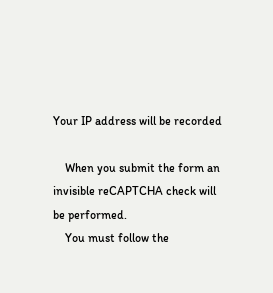Your IP address will be recorded

    When you submit the form an invisible reCAPTCHA check will be performed.
    You must follow the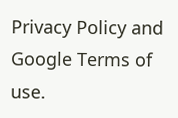Privacy Policy and Google Terms of use.